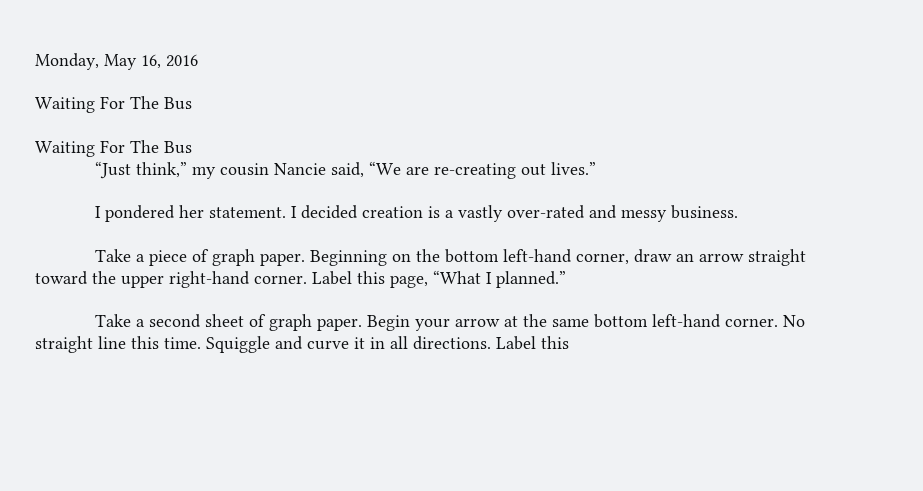Monday, May 16, 2016

Waiting For The Bus

Waiting For The Bus
            “Just think,” my cousin Nancie said, “We are re-creating out lives.”

            I pondered her statement. I decided creation is a vastly over-rated and messy business.

            Take a piece of graph paper. Beginning on the bottom left-hand corner, draw an arrow straight toward the upper right-hand corner. Label this page, “What I planned.”

            Take a second sheet of graph paper. Begin your arrow at the same bottom left-hand corner. No straight line this time. Squiggle and curve it in all directions. Label this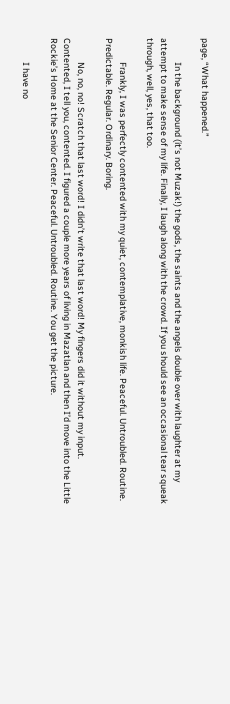page, “What happened.”

            In the background (it’s not Muzak!) the gods, the saints and the angels double over with laughter at my attempt to make sense of my life. Finally, I laugh along with the crowd. If you should see an occasional tear squeak through, well, yes, that too.

            Frankly, I was perfectly contented with my quiet, contemplative, monkish life. Peaceful. Untroubled. Routine. Predictable. Regular. Ordinary. Boring.

            No, no, no! Scratch that last word! I didn’t write that last word! My fingers did it without my input. Contented, I tell you, contented. I figured a couple more years of living in Mazatlan and then I’d move into the Little Rockie’s Home at the Senior Center. Peaceful. Untroubled. Routine. You get the picture.

            I have no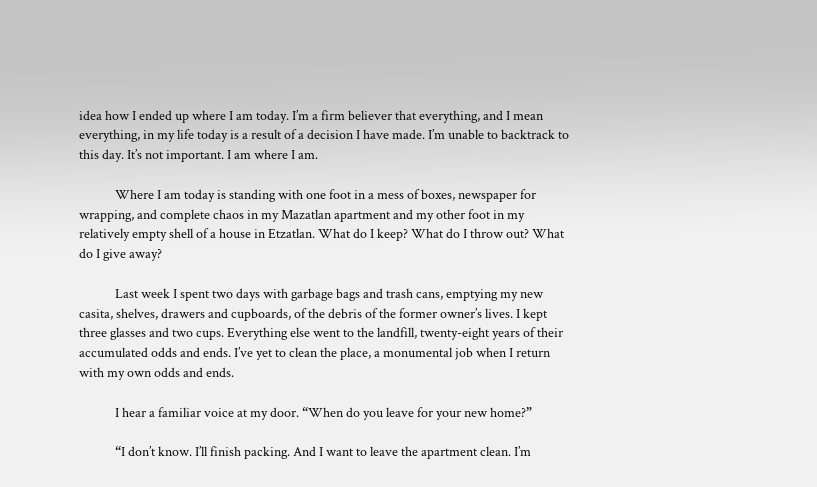idea how I ended up where I am today. I’m a firm believer that everything, and I mean everything, in my life today is a result of a decision I have made. I’m unable to backtrack to this day. It’s not important. I am where I am.

            Where I am today is standing with one foot in a mess of boxes, newspaper for wrapping, and complete chaos in my Mazatlan apartment and my other foot in my relatively empty shell of a house in Etzatlan. What do I keep? What do I throw out? What do I give away?

            Last week I spent two days with garbage bags and trash cans, emptying my new casita, shelves, drawers and cupboards, of the debris of the former owner’s lives. I kept three glasses and two cups. Everything else went to the landfill, twenty-eight years of their accumulated odds and ends. I’ve yet to clean the place, a monumental job when I return with my own odds and ends.

            I hear a familiar voice at my door. “When do you leave for your new home?”

            “I don’t know. I’ll finish packing. And I want to leave the apartment clean. I’m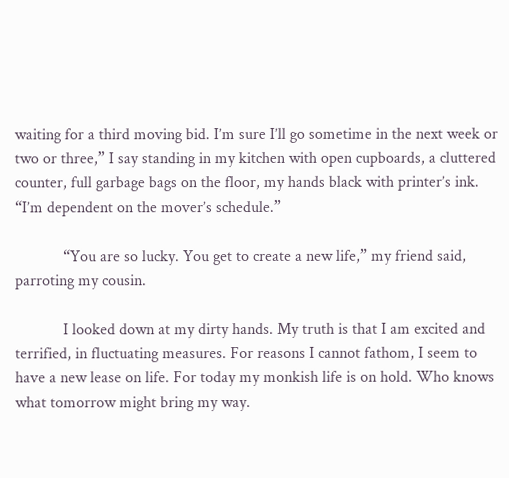waiting for a third moving bid. I’m sure I’ll go sometime in the next week or two or three,” I say standing in my kitchen with open cupboards, a cluttered counter, full garbage bags on the floor, my hands black with printer’s ink. “I’m dependent on the mover’s schedule.”

            “You are so lucky. You get to create a new life,” my friend said, parroting my cousin.

            I looked down at my dirty hands. My truth is that I am excited and terrified, in fluctuating measures. For reasons I cannot fathom, I seem to have a new lease on life. For today my monkish life is on hold. Who knows what tomorrow might bring my way.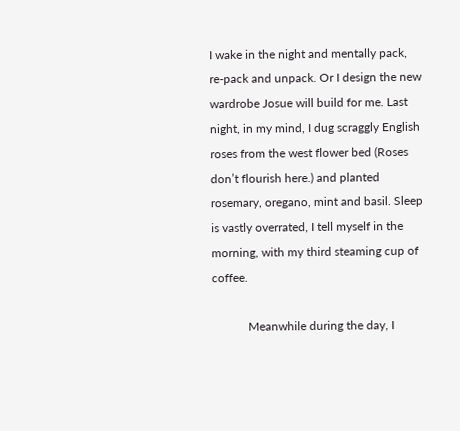I wake in the night and mentally pack, re-pack and unpack. Or I design the new wardrobe Josue will build for me. Last night, in my mind, I dug scraggly English roses from the west flower bed (Roses don’t flourish here.) and planted rosemary, oregano, mint and basil. Sleep is vastly overrated, I tell myself in the morning, with my third steaming cup of coffee.

            Meanwhile during the day, I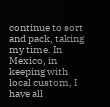continue to sort and pack, taking my time. In Mexico, in keeping with local custom, I have all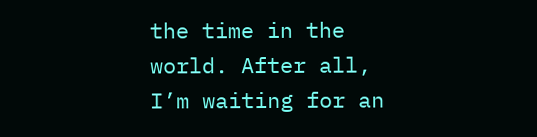the time in the world. After all, I’m waiting for an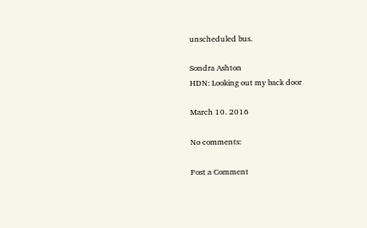unscheduled bus.

Sondra Ashton
HDN: Looking out my back door

March 10. 2016

No comments:

Post a Comment